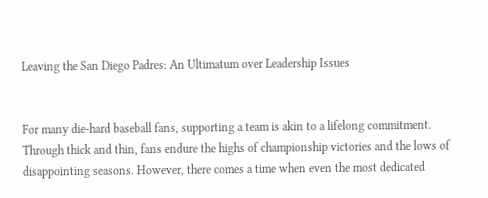Leaving the San Diego Padres: An Ultimatum over Leadership Issues


For many die-hard baseball fans, supporting a team is akin to a lifelong commitment. Through thick and thin, fans endure the highs of championship victories and the lows of disappointing seasons. However, there comes a time when even the most dedicated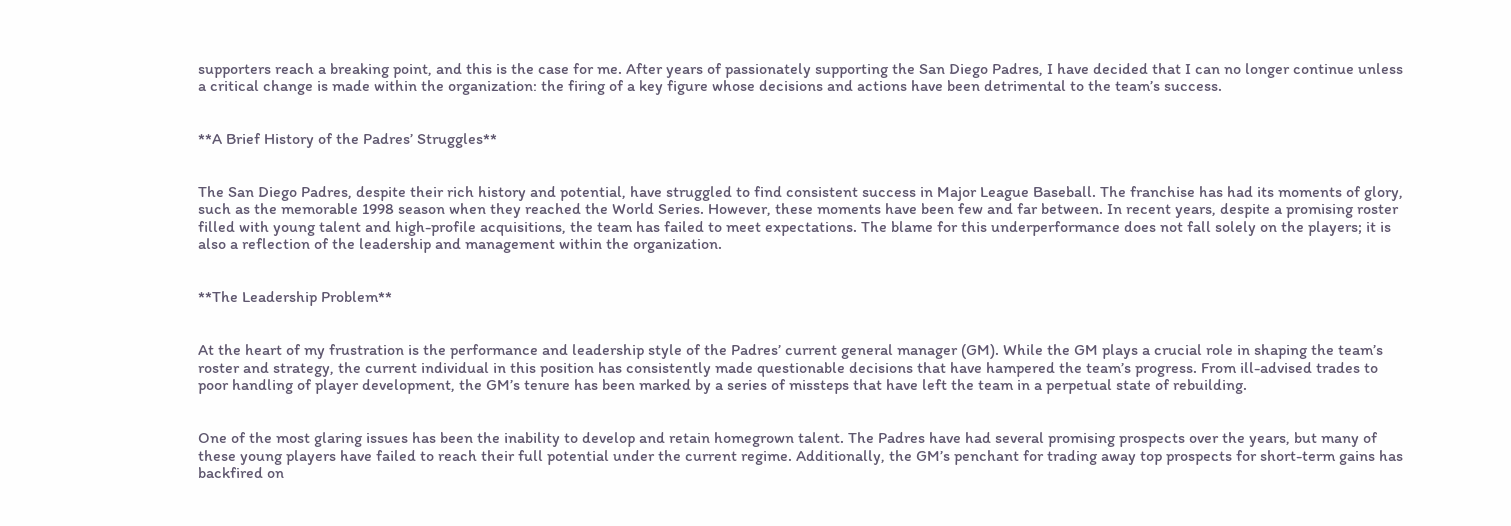supporters reach a breaking point, and this is the case for me. After years of passionately supporting the San Diego Padres, I have decided that I can no longer continue unless a critical change is made within the organization: the firing of a key figure whose decisions and actions have been detrimental to the team’s success.


**A Brief History of the Padres’ Struggles**


The San Diego Padres, despite their rich history and potential, have struggled to find consistent success in Major League Baseball. The franchise has had its moments of glory, such as the memorable 1998 season when they reached the World Series. However, these moments have been few and far between. In recent years, despite a promising roster filled with young talent and high-profile acquisitions, the team has failed to meet expectations. The blame for this underperformance does not fall solely on the players; it is also a reflection of the leadership and management within the organization.


**The Leadership Problem**


At the heart of my frustration is the performance and leadership style of the Padres’ current general manager (GM). While the GM plays a crucial role in shaping the team’s roster and strategy, the current individual in this position has consistently made questionable decisions that have hampered the team’s progress. From ill-advised trades to poor handling of player development, the GM’s tenure has been marked by a series of missteps that have left the team in a perpetual state of rebuilding.


One of the most glaring issues has been the inability to develop and retain homegrown talent. The Padres have had several promising prospects over the years, but many of these young players have failed to reach their full potential under the current regime. Additionally, the GM’s penchant for trading away top prospects for short-term gains has backfired on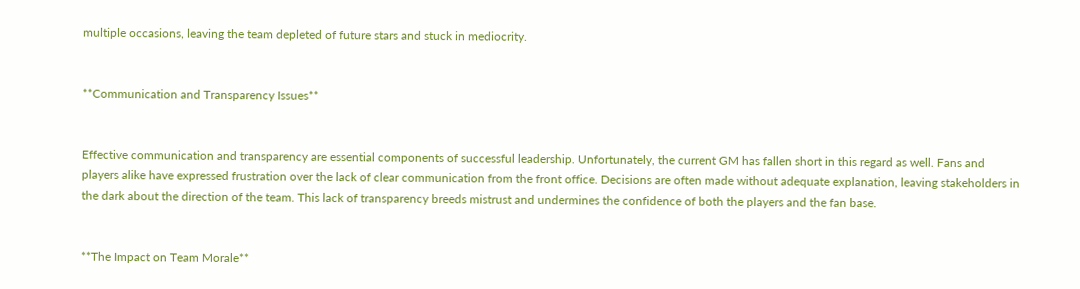multiple occasions, leaving the team depleted of future stars and stuck in mediocrity.


**Communication and Transparency Issues**


Effective communication and transparency are essential components of successful leadership. Unfortunately, the current GM has fallen short in this regard as well. Fans and players alike have expressed frustration over the lack of clear communication from the front office. Decisions are often made without adequate explanation, leaving stakeholders in the dark about the direction of the team. This lack of transparency breeds mistrust and undermines the confidence of both the players and the fan base.


**The Impact on Team Morale**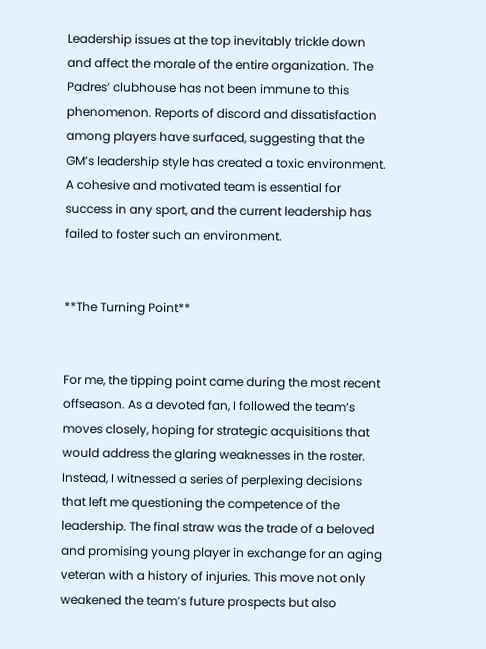Leadership issues at the top inevitably trickle down and affect the morale of the entire organization. The Padres’ clubhouse has not been immune to this phenomenon. Reports of discord and dissatisfaction among players have surfaced, suggesting that the GM’s leadership style has created a toxic environment. A cohesive and motivated team is essential for success in any sport, and the current leadership has failed to foster such an environment.


**The Turning Point**


For me, the tipping point came during the most recent offseason. As a devoted fan, I followed the team’s moves closely, hoping for strategic acquisitions that would address the glaring weaknesses in the roster. Instead, I witnessed a series of perplexing decisions that left me questioning the competence of the leadership. The final straw was the trade of a beloved and promising young player in exchange for an aging veteran with a history of injuries. This move not only weakened the team’s future prospects but also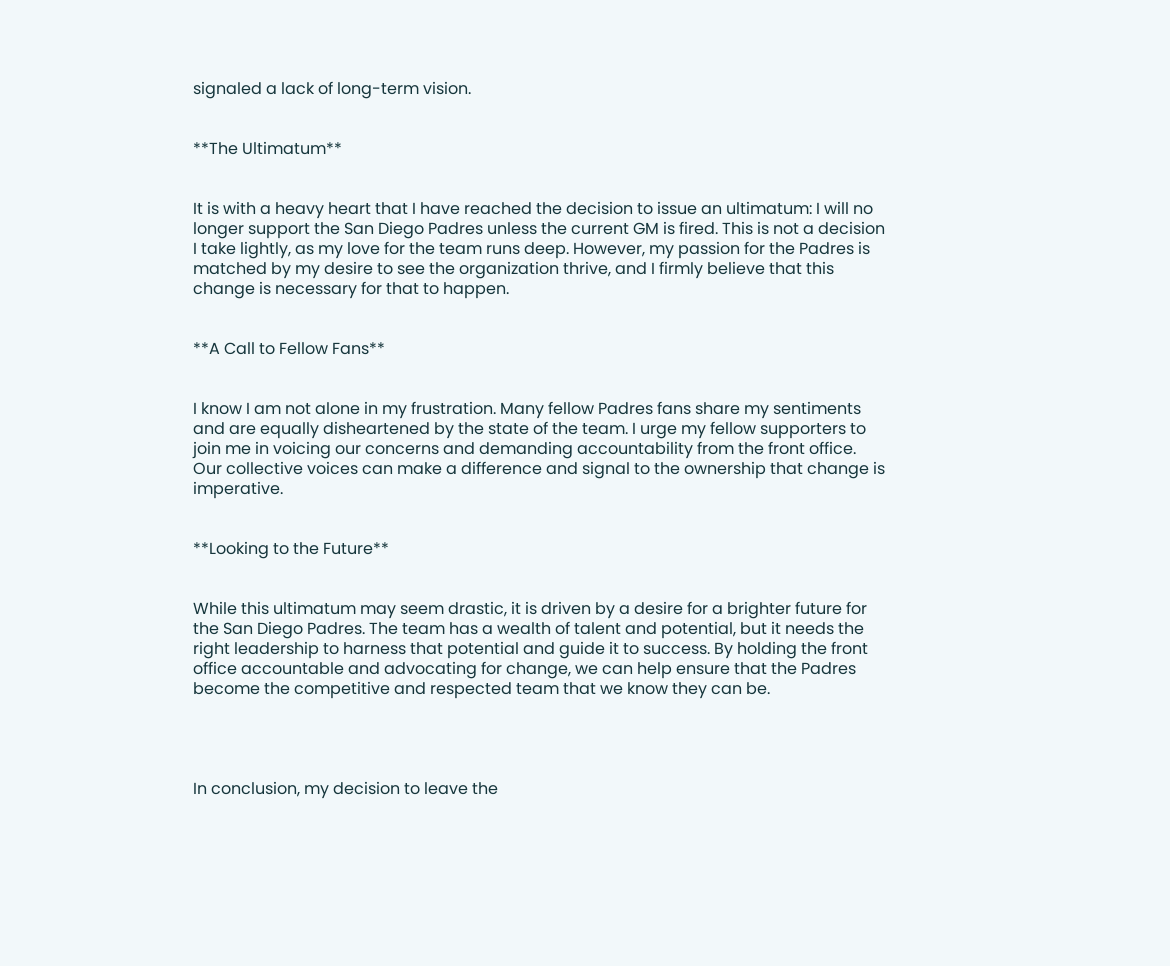signaled a lack of long-term vision.


**The Ultimatum**


It is with a heavy heart that I have reached the decision to issue an ultimatum: I will no longer support the San Diego Padres unless the current GM is fired. This is not a decision I take lightly, as my love for the team runs deep. However, my passion for the Padres is matched by my desire to see the organization thrive, and I firmly believe that this change is necessary for that to happen.


**A Call to Fellow Fans**


I know I am not alone in my frustration. Many fellow Padres fans share my sentiments and are equally disheartened by the state of the team. I urge my fellow supporters to join me in voicing our concerns and demanding accountability from the front office. Our collective voices can make a difference and signal to the ownership that change is imperative.


**Looking to the Future**


While this ultimatum may seem drastic, it is driven by a desire for a brighter future for the San Diego Padres. The team has a wealth of talent and potential, but it needs the right leadership to harness that potential and guide it to success. By holding the front office accountable and advocating for change, we can help ensure that the Padres become the competitive and respected team that we know they can be.




In conclusion, my decision to leave the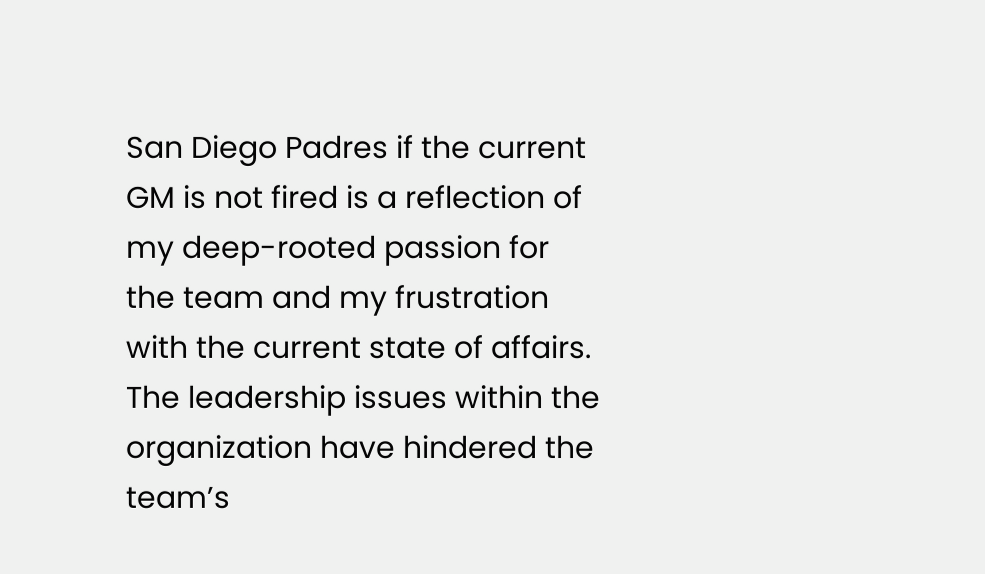San Diego Padres if the current GM is not fired is a reflection of my deep-rooted passion for the team and my frustration with the current state of affairs. The leadership issues within the organization have hindered the team’s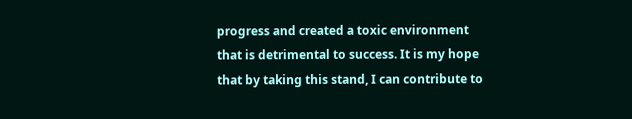progress and created a toxic environment that is detrimental to success. It is my hope that by taking this stand, I can contribute to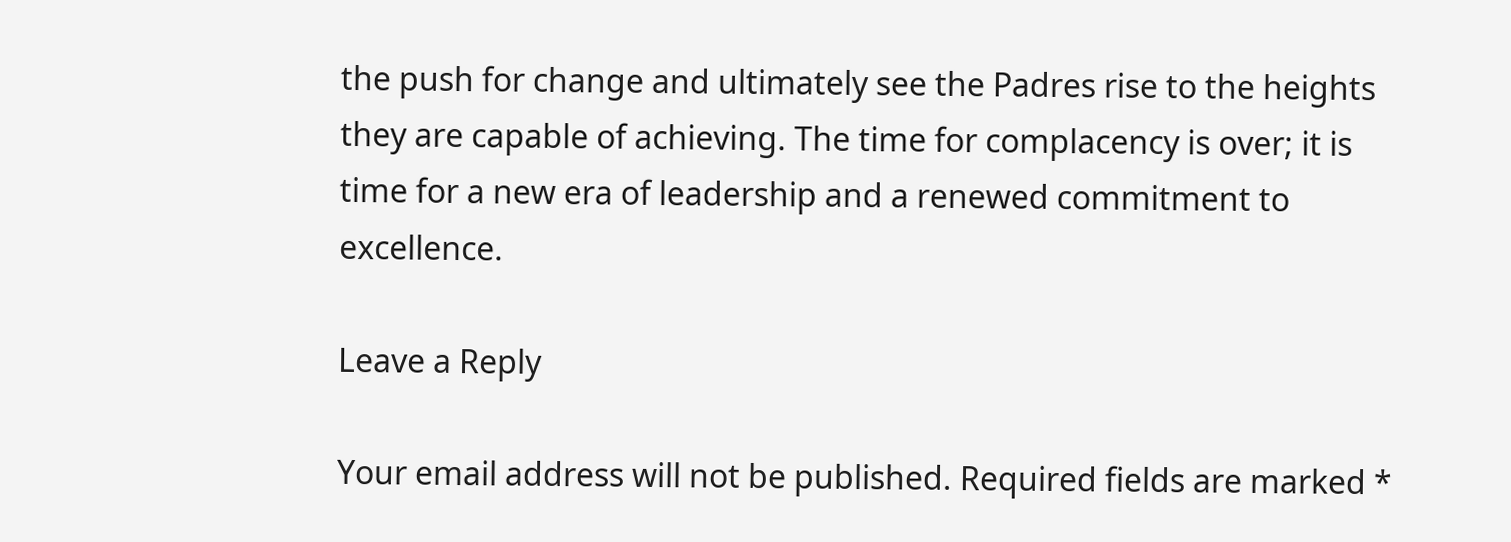the push for change and ultimately see the Padres rise to the heights they are capable of achieving. The time for complacency is over; it is time for a new era of leadership and a renewed commitment to excellence.

Leave a Reply

Your email address will not be published. Required fields are marked *